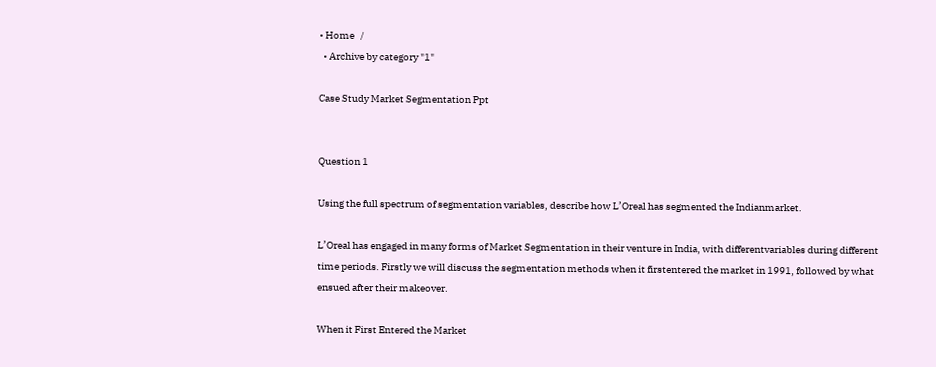• Home   /
  • Archive by category "1"

Case Study Market Segmentation Ppt


Question 1

Using the full spectrum of segmentation variables, describe how L’Oreal has segmented the Indianmarket.

L’Oreal has engaged in many forms of Market Segmentation in their venture in India, with differentvariables during different time periods. Firstly we will discuss the segmentation methods when it firstentered the market in 1991, followed by what ensued after their makeover.

When it First Entered the Market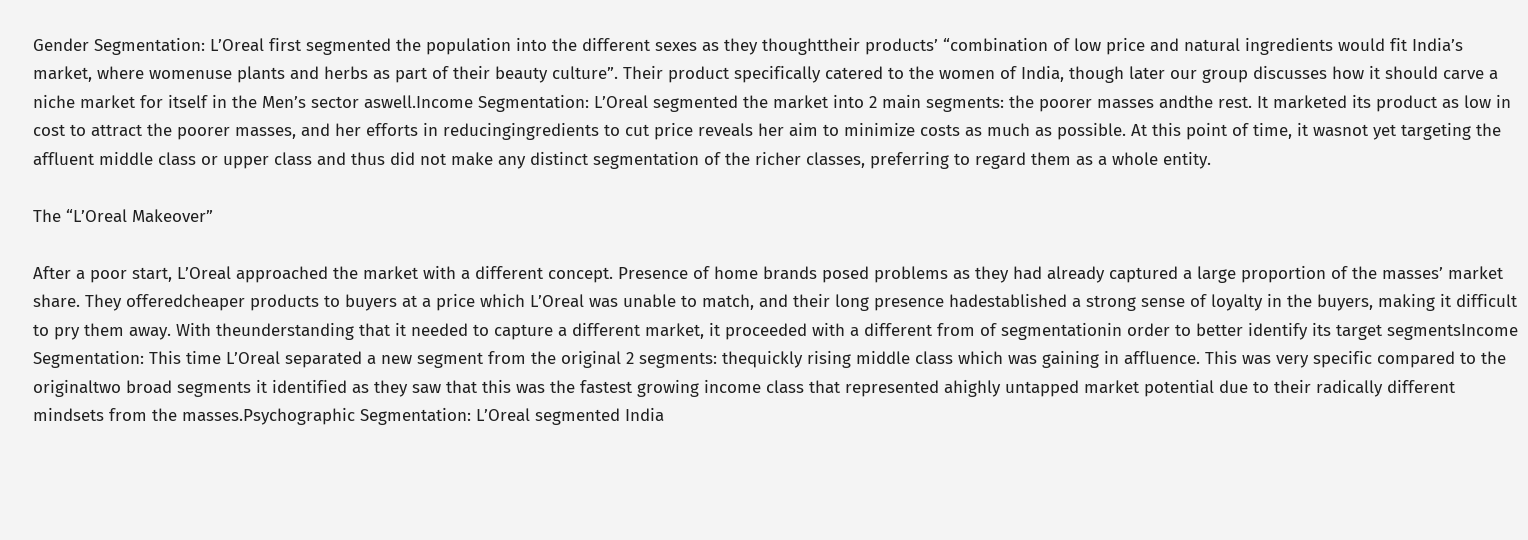Gender Segmentation: L’Oreal first segmented the population into the different sexes as they thoughttheir products’ “combination of low price and natural ingredients would fit India’s market, where womenuse plants and herbs as part of their beauty culture”. Their product specifically catered to the women of India, though later our group discusses how it should carve a niche market for itself in the Men’s sector aswell.Income Segmentation: L’Oreal segmented the market into 2 main segments: the poorer masses andthe rest. It marketed its product as low in cost to attract the poorer masses, and her efforts in reducingingredients to cut price reveals her aim to minimize costs as much as possible. At this point of time, it wasnot yet targeting the affluent middle class or upper class and thus did not make any distinct segmentation of the richer classes, preferring to regard them as a whole entity.

The “L’Oreal Makeover”

After a poor start, L’Oreal approached the market with a different concept. Presence of home brands posed problems as they had already captured a large proportion of the masses’ market share. They offeredcheaper products to buyers at a price which L’Oreal was unable to match, and their long presence hadestablished a strong sense of loyalty in the buyers, making it difficult to pry them away. With theunderstanding that it needed to capture a different market, it proceeded with a different from of segmentationin order to better identify its target segmentsIncome Segmentation: This time L’Oreal separated a new segment from the original 2 segments: thequickly rising middle class which was gaining in affluence. This was very specific compared to the originaltwo broad segments it identified as they saw that this was the fastest growing income class that represented ahighly untapped market potential due to their radically different mindsets from the masses.Psychographic Segmentation: L’Oreal segmented India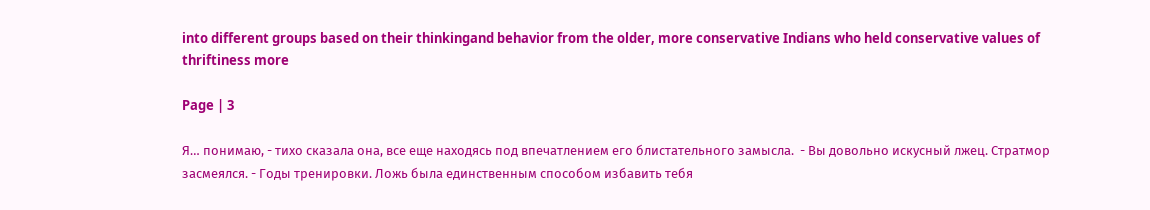into different groups based on their thinkingand behavior from the older, more conservative Indians who held conservative values of thriftiness more

Page | 3

Я… понимаю, - тихо сказала она, все еще находясь под впечатлением его блистательного замысла.  - Вы довольно искусный лжец. Стратмор засмеялся. - Годы тренировки. Ложь была единственным способом избавить тебя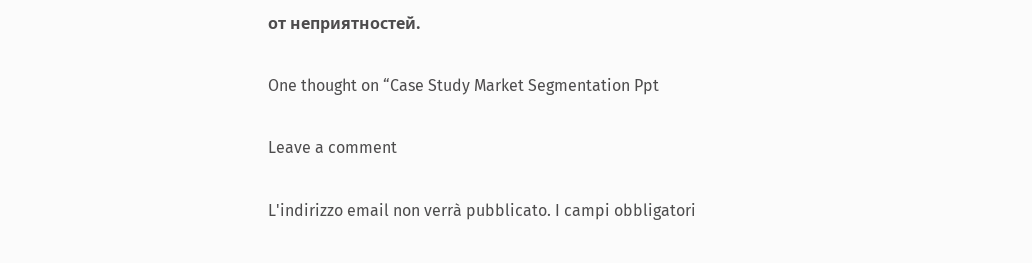от неприятностей.

One thought on “Case Study Market Segmentation Ppt

Leave a comment

L'indirizzo email non verrà pubblicato. I campi obbligatori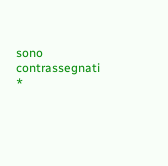sono contrassegnati *